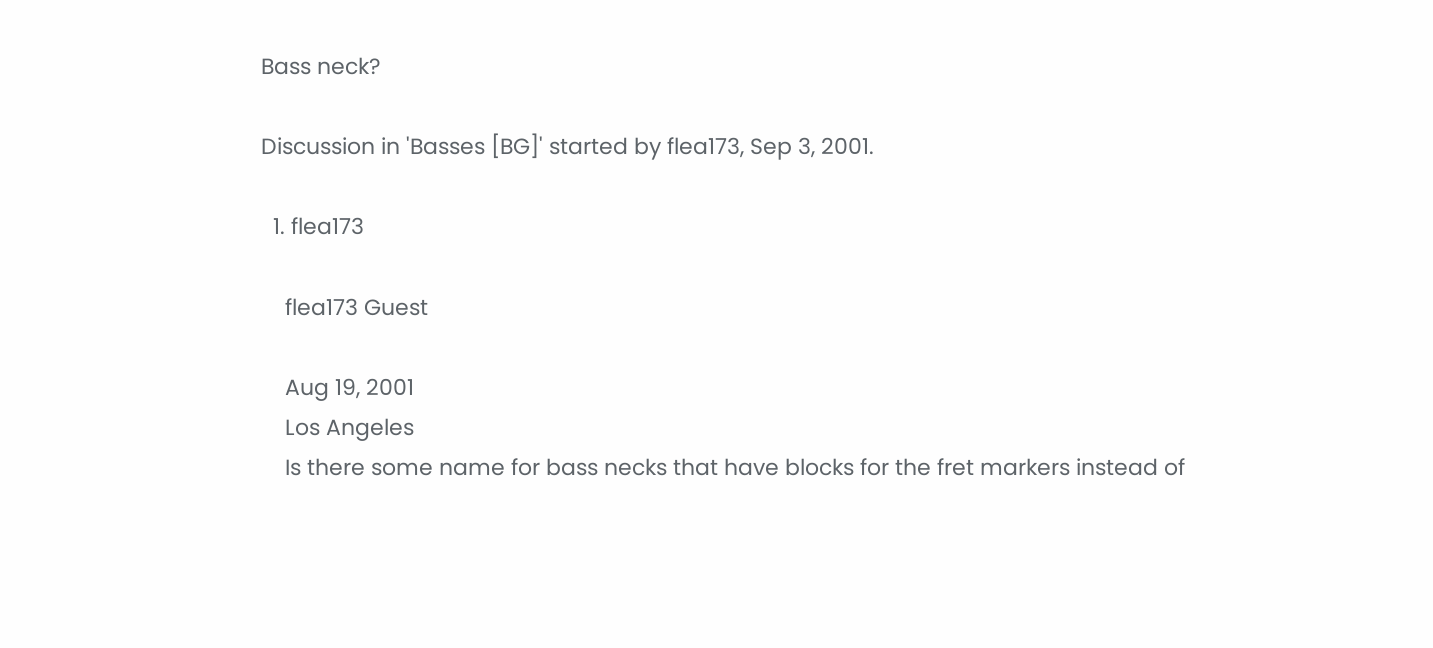Bass neck?

Discussion in 'Basses [BG]' started by flea173, Sep 3, 2001.

  1. flea173

    flea173 Guest

    Aug 19, 2001
    Los Angeles
    Is there some name for bass necks that have blocks for the fret markers instead of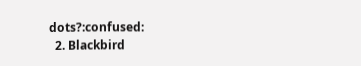dots?:confused:
  2. Blackbird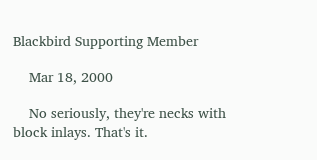Blackbird Supporting Member

    Mar 18, 2000

    No seriously, they're necks with block inlays. That's it.